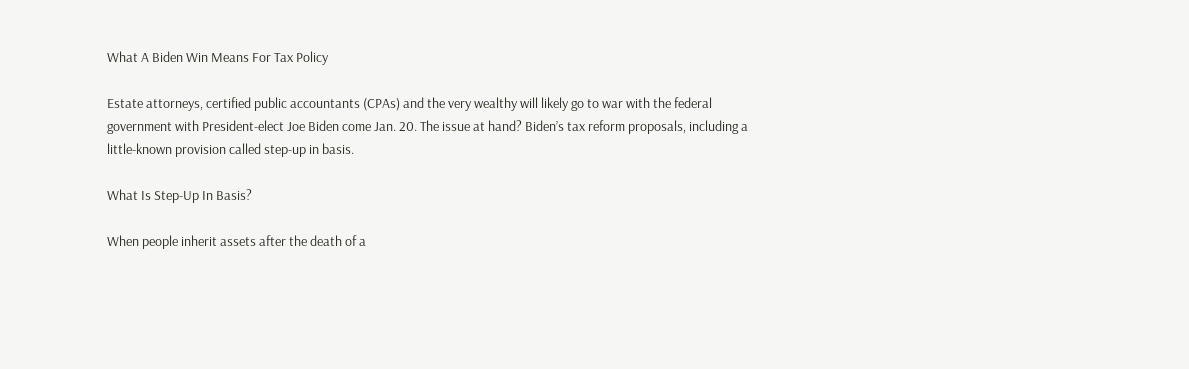What A Biden Win Means For Tax Policy

Estate attorneys, certified public accountants (CPAs) and the very wealthy will likely go to war with the federal government with President-elect Joe Biden come Jan. 20. The issue at hand? Biden’s tax reform proposals, including a little-known provision called step-up in basis.

What Is Step-Up In Basis?

When people inherit assets after the death of a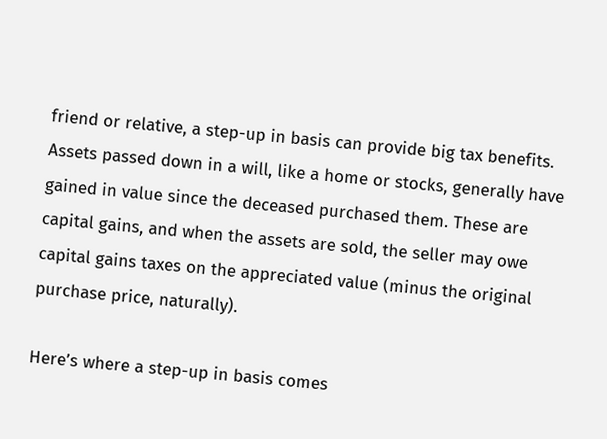friend or relative, a step-up in basis can provide big tax benefits. Assets passed down in a will, like a home or stocks, generally have gained in value since the deceased purchased them. These are capital gains, and when the assets are sold, the seller may owe capital gains taxes on the appreciated value (minus the original purchase price, naturally).

Here’s where a step-up in basis comes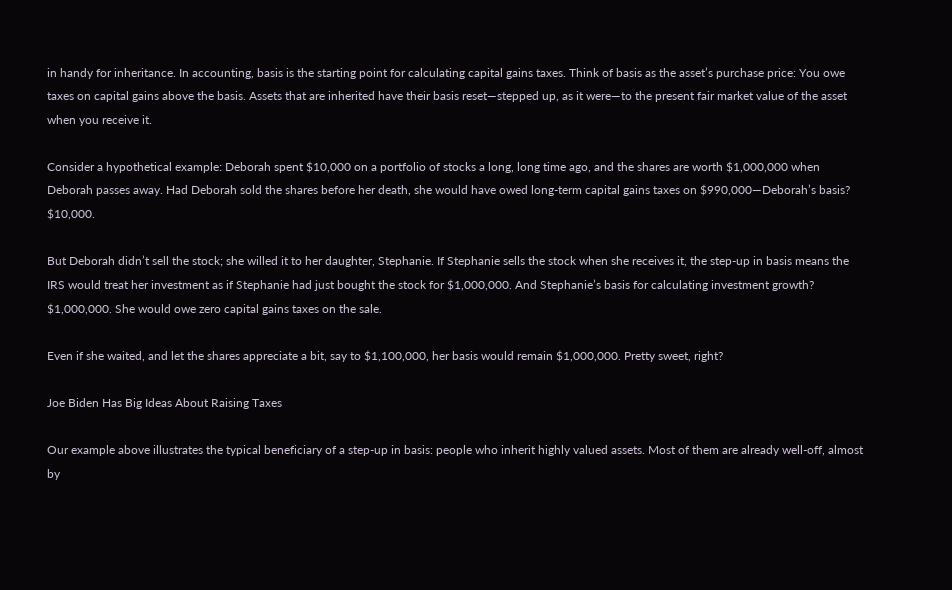in handy for inheritance. In accounting, basis is the starting point for calculating capital gains taxes. Think of basis as the asset’s purchase price: You owe taxes on capital gains above the basis. Assets that are inherited have their basis reset—stepped up, as it were—to the present fair market value of the asset when you receive it.

Consider a hypothetical example: Deborah spent $10,000 on a portfolio of stocks a long, long time ago, and the shares are worth $1,000,000 when Deborah passes away. Had Deborah sold the shares before her death, she would have owed long-term capital gains taxes on $990,000—Deborah’s basis? $10,000.

But Deborah didn’t sell the stock; she willed it to her daughter, Stephanie. If Stephanie sells the stock when she receives it, the step-up in basis means the IRS would treat her investment as if Stephanie had just bought the stock for $1,000,000. And Stephanie’s basis for calculating investment growth? $1,000,000. She would owe zero capital gains taxes on the sale.

Even if she waited, and let the shares appreciate a bit, say to $1,100,000, her basis would remain $1,000,000. Pretty sweet, right?

Joe Biden Has Big Ideas About Raising Taxes

Our example above illustrates the typical beneficiary of a step-up in basis: people who inherit highly valued assets. Most of them are already well-off, almost by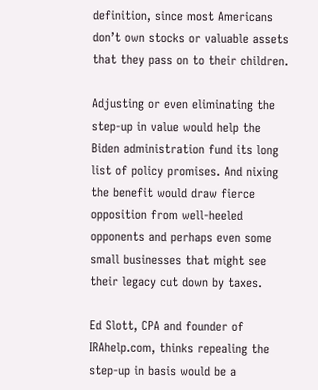definition, since most Americans don’t own stocks or valuable assets that they pass on to their children.

Adjusting or even eliminating the step-up in value would help the Biden administration fund its long list of policy promises. And nixing the benefit would draw fierce opposition from well-heeled opponents and perhaps even some small businesses that might see their legacy cut down by taxes.

Ed Slott, CPA and founder of IRAhelp.com, thinks repealing the step-up in basis would be a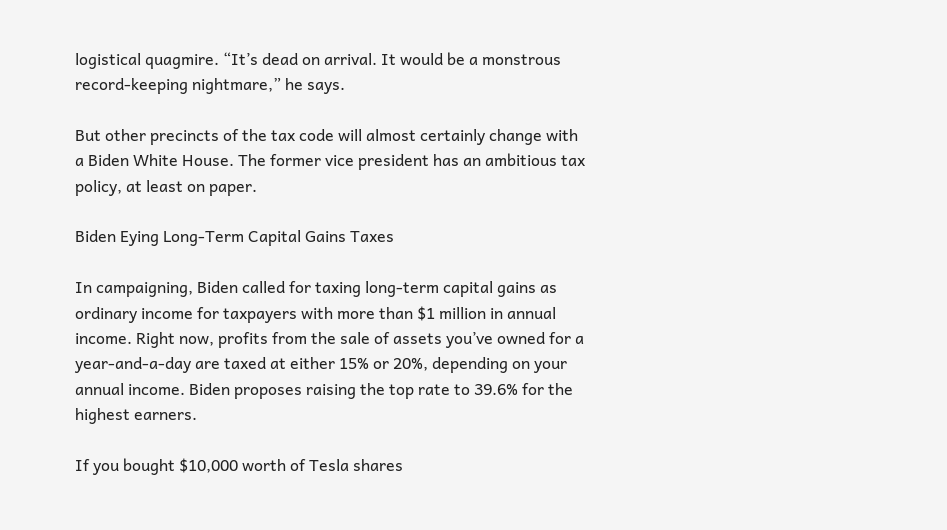logistical quagmire. “It’s dead on arrival. It would be a monstrous record-keeping nightmare,” he says.

But other precincts of the tax code will almost certainly change with a Biden White House. The former vice president has an ambitious tax policy, at least on paper.

Biden Eying Long-Term Capital Gains Taxes

In campaigning, Biden called for taxing long-term capital gains as ordinary income for taxpayers with more than $1 million in annual income. Right now, profits from the sale of assets you’ve owned for a year-and-a-day are taxed at either 15% or 20%, depending on your annual income. Biden proposes raising the top rate to 39.6% for the highest earners.

If you bought $10,000 worth of Tesla shares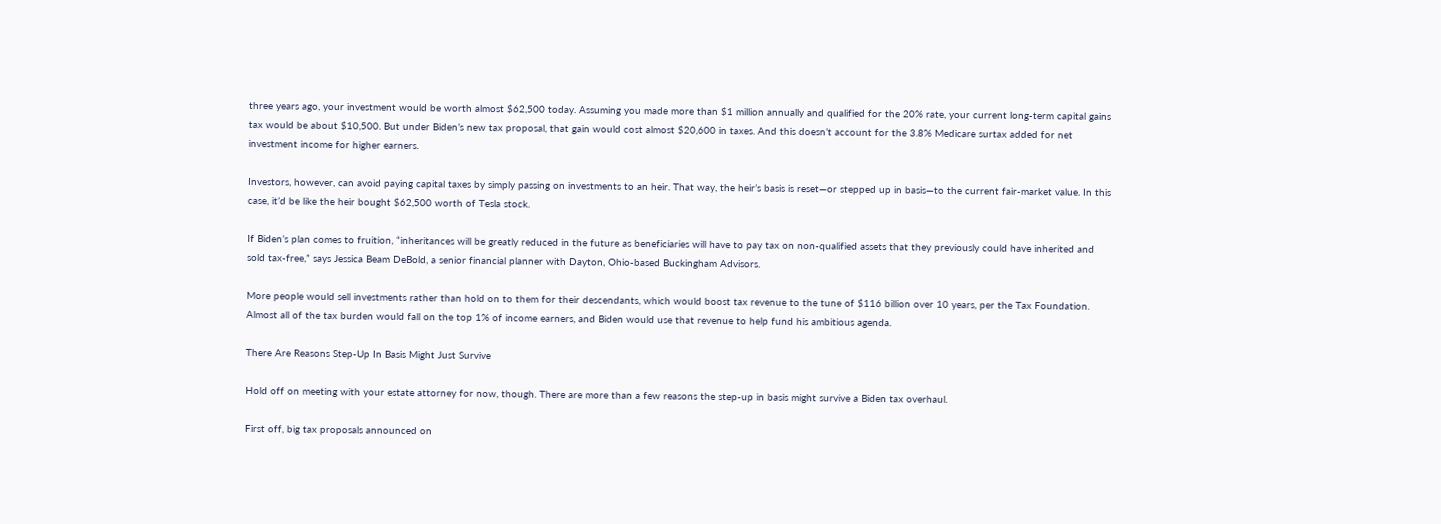three years ago, your investment would be worth almost $62,500 today. Assuming you made more than $1 million annually and qualified for the 20% rate, your current long-term capital gains tax would be about $10,500. But under Biden’s new tax proposal, that gain would cost almost $20,600 in taxes. And this doesn’t account for the 3.8% Medicare surtax added for net investment income for higher earners.

Investors, however, can avoid paying capital taxes by simply passing on investments to an heir. That way, the heir’s basis is reset—or stepped up in basis—to the current fair-market value. In this case, it’d be like the heir bought $62,500 worth of Tesla stock.

If Biden’s plan comes to fruition, “inheritances will be greatly reduced in the future as beneficiaries will have to pay tax on non-qualified assets that they previously could have inherited and sold tax-free,” says Jessica Beam DeBold, a senior financial planner with Dayton, Ohio-based Buckingham Advisors.

More people would sell investments rather than hold on to them for their descendants, which would boost tax revenue to the tune of $116 billion over 10 years, per the Tax Foundation. Almost all of the tax burden would fall on the top 1% of income earners, and Biden would use that revenue to help fund his ambitious agenda.

There Are Reasons Step-Up In Basis Might Just Survive

Hold off on meeting with your estate attorney for now, though. There are more than a few reasons the step-up in basis might survive a Biden tax overhaul.

First off, big tax proposals announced on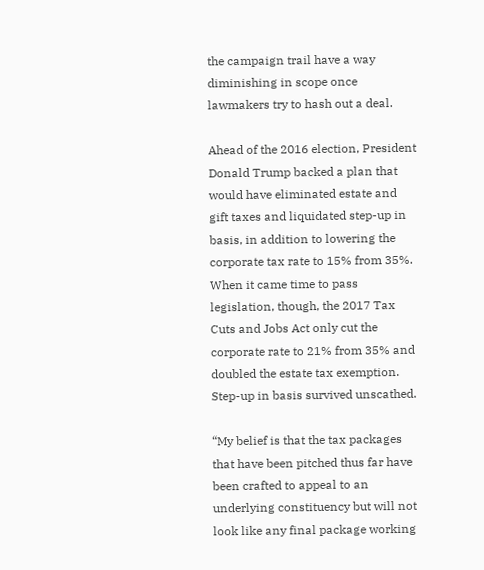the campaign trail have a way diminishing in scope once lawmakers try to hash out a deal.

Ahead of the 2016 election, President Donald Trump backed a plan that would have eliminated estate and gift taxes and liquidated step-up in basis, in addition to lowering the corporate tax rate to 15% from 35%. When it came time to pass legislation, though, the 2017 Tax Cuts and Jobs Act only cut the corporate rate to 21% from 35% and doubled the estate tax exemption. Step-up in basis survived unscathed.

“My belief is that the tax packages that have been pitched thus far have been crafted to appeal to an underlying constituency but will not look like any final package working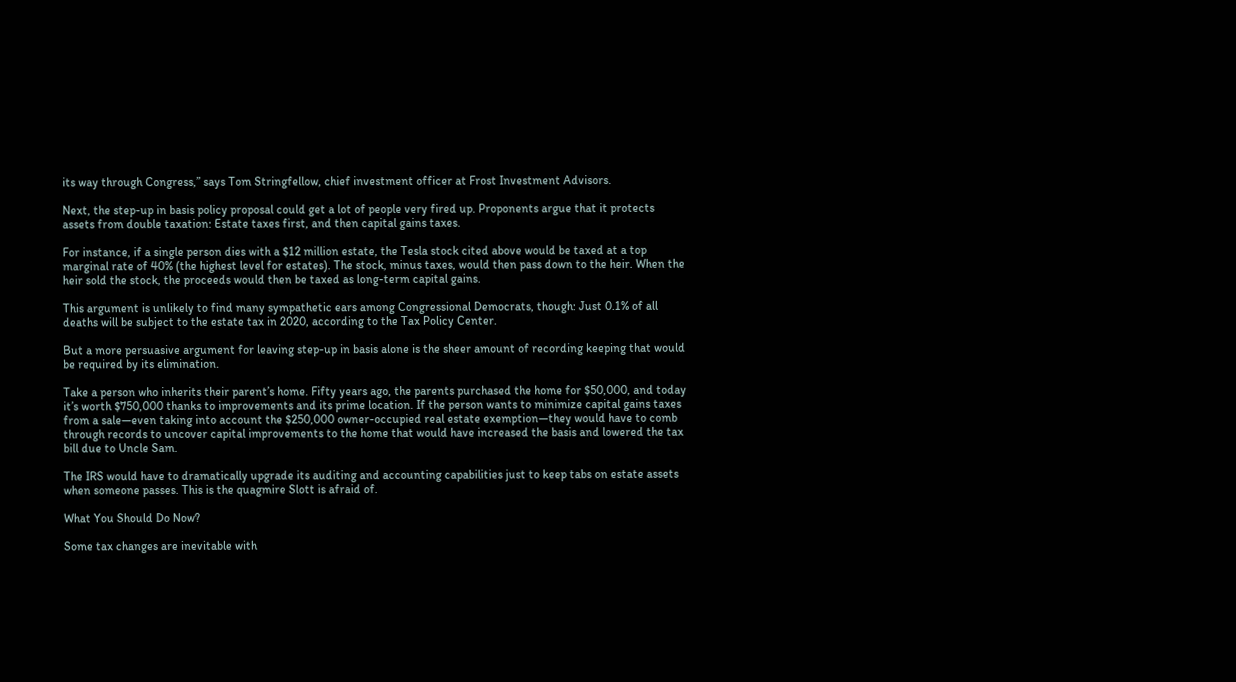its way through Congress,” says Tom Stringfellow, chief investment officer at Frost Investment Advisors.

Next, the step-up in basis policy proposal could get a lot of people very fired up. Proponents argue that it protects assets from double taxation: Estate taxes first, and then capital gains taxes.

For instance, if a single person dies with a $12 million estate, the Tesla stock cited above would be taxed at a top marginal rate of 40% (the highest level for estates). The stock, minus taxes, would then pass down to the heir. When the heir sold the stock, the proceeds would then be taxed as long-term capital gains.

This argument is unlikely to find many sympathetic ears among Congressional Democrats, though: Just 0.1% of all deaths will be subject to the estate tax in 2020, according to the Tax Policy Center.

But a more persuasive argument for leaving step-up in basis alone is the sheer amount of recording keeping that would be required by its elimination.

Take a person who inherits their parent’s home. Fifty years ago, the parents purchased the home for $50,000, and today it’s worth $750,000 thanks to improvements and its prime location. If the person wants to minimize capital gains taxes from a sale—even taking into account the $250,000 owner-occupied real estate exemption—they would have to comb through records to uncover capital improvements to the home that would have increased the basis and lowered the tax bill due to Uncle Sam.

The IRS would have to dramatically upgrade its auditing and accounting capabilities just to keep tabs on estate assets when someone passes. This is the quagmire Slott is afraid of.

What You Should Do Now?

Some tax changes are inevitable with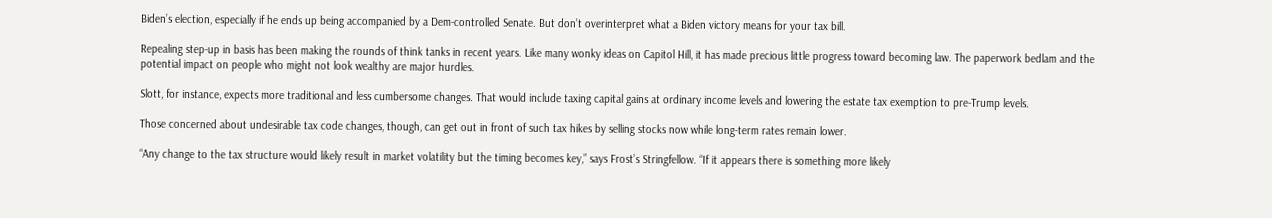Biden’s election, especially if he ends up being accompanied by a Dem-controlled Senate. But don’t overinterpret what a Biden victory means for your tax bill.

Repealing step-up in basis has been making the rounds of think tanks in recent years. Like many wonky ideas on Capitol Hill, it has made precious little progress toward becoming law. The paperwork bedlam and the potential impact on people who might not look wealthy are major hurdles.

Slott, for instance, expects more traditional and less cumbersome changes. That would include taxing capital gains at ordinary income levels and lowering the estate tax exemption to pre-Trump levels.

Those concerned about undesirable tax code changes, though, can get out in front of such tax hikes by selling stocks now while long-term rates remain lower.

“Any change to the tax structure would likely result in market volatility but the timing becomes key,” says Frost’s Stringfellow. “If it appears there is something more likely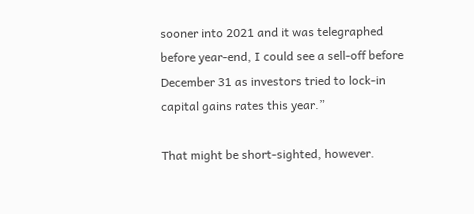sooner into 2021 and it was telegraphed before year-end, I could see a sell-off before December 31 as investors tried to lock-in capital gains rates this year.”

That might be short-sighted, however.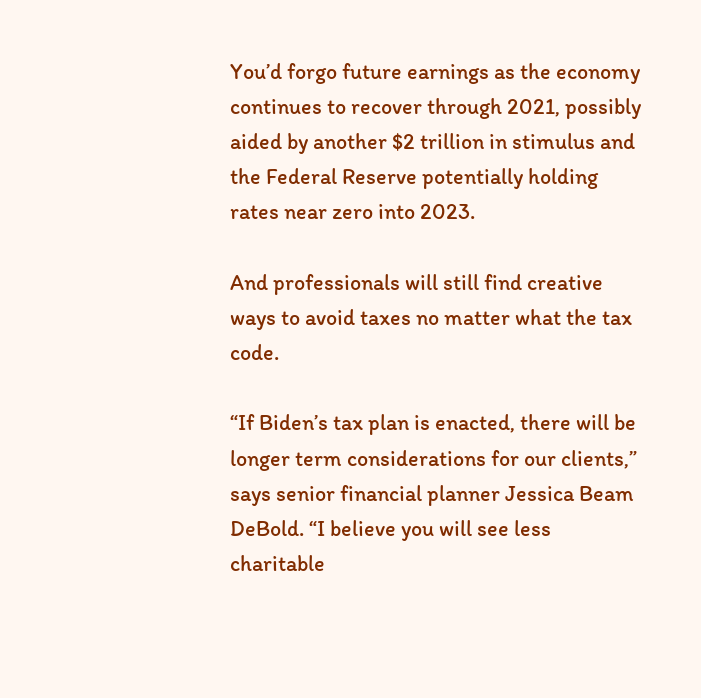You’d forgo future earnings as the economy continues to recover through 2021, possibly aided by another $2 trillion in stimulus and the Federal Reserve potentially holding rates near zero into 2023.

And professionals will still find creative ways to avoid taxes no matter what the tax code.

“If Biden’s tax plan is enacted, there will be longer term considerations for our clients,” says senior financial planner Jessica Beam DeBold. “I believe you will see less charitable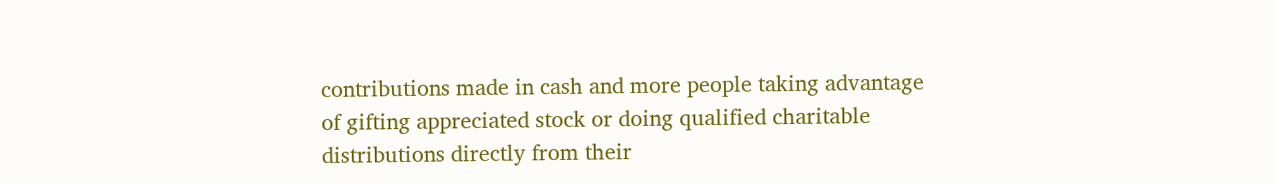contributions made in cash and more people taking advantage of gifting appreciated stock or doing qualified charitable distributions directly from their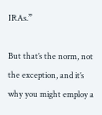IRAs.”

But that’s the norm, not the exception, and it’s why you might employ a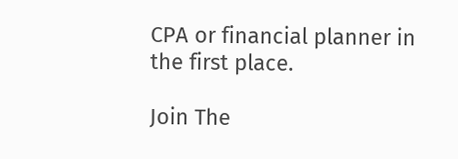CPA or financial planner in the first place.

Join The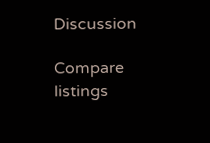Discussion

Compare listings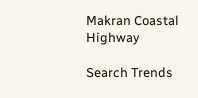Makran Coastal Highway

Search Trends